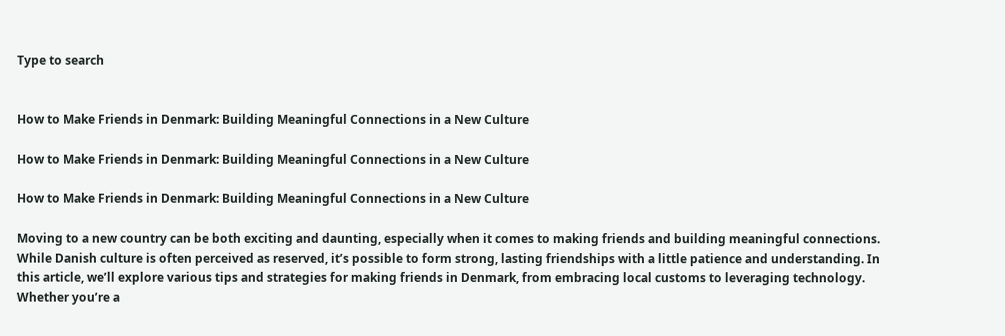Type to search


How to Make Friends in Denmark: Building Meaningful Connections in a New Culture

How to Make Friends in Denmark: Building Meaningful Connections in a New Culture

How to Make Friends in Denmark: Building Meaningful Connections in a New Culture

Moving to a new country can be both exciting and daunting, especially when it comes to making friends and building meaningful connections. While Danish culture is often perceived as reserved, it’s possible to form strong, lasting friendships with a little patience and understanding. In this article, we’ll explore various tips and strategies for making friends in Denmark, from embracing local customs to leveraging technology. Whether you’re a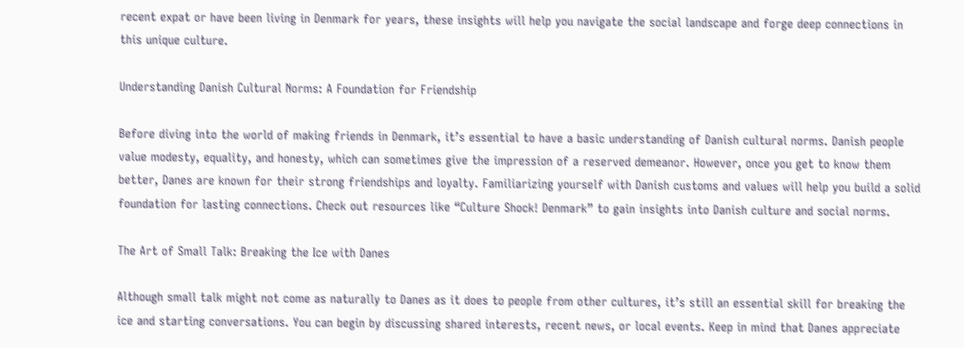recent expat or have been living in Denmark for years, these insights will help you navigate the social landscape and forge deep connections in this unique culture.

Understanding Danish Cultural Norms: A Foundation for Friendship

Before diving into the world of making friends in Denmark, it’s essential to have a basic understanding of Danish cultural norms. Danish people value modesty, equality, and honesty, which can sometimes give the impression of a reserved demeanor. However, once you get to know them better, Danes are known for their strong friendships and loyalty. Familiarizing yourself with Danish customs and values will help you build a solid foundation for lasting connections. Check out resources like “Culture Shock! Denmark” to gain insights into Danish culture and social norms.

The Art of Small Talk: Breaking the Ice with Danes

Although small talk might not come as naturally to Danes as it does to people from other cultures, it’s still an essential skill for breaking the ice and starting conversations. You can begin by discussing shared interests, recent news, or local events. Keep in mind that Danes appreciate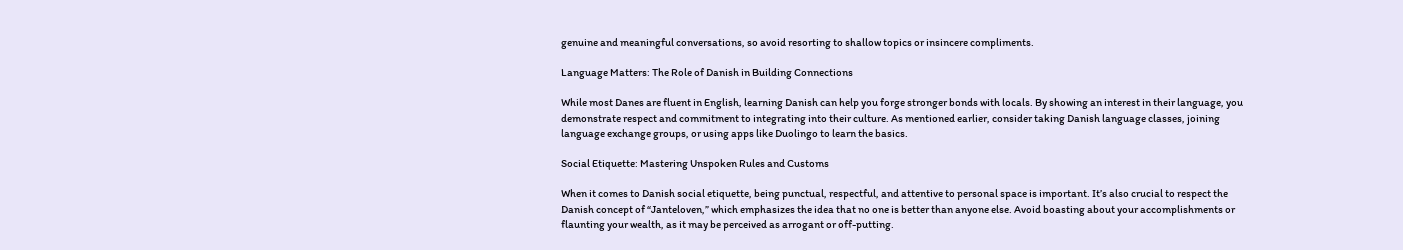genuine and meaningful conversations, so avoid resorting to shallow topics or insincere compliments.

Language Matters: The Role of Danish in Building Connections

While most Danes are fluent in English, learning Danish can help you forge stronger bonds with locals. By showing an interest in their language, you demonstrate respect and commitment to integrating into their culture. As mentioned earlier, consider taking Danish language classes, joining language exchange groups, or using apps like Duolingo to learn the basics.

Social Etiquette: Mastering Unspoken Rules and Customs

When it comes to Danish social etiquette, being punctual, respectful, and attentive to personal space is important. It’s also crucial to respect the Danish concept of “Janteloven,” which emphasizes the idea that no one is better than anyone else. Avoid boasting about your accomplishments or flaunting your wealth, as it may be perceived as arrogant or off-putting.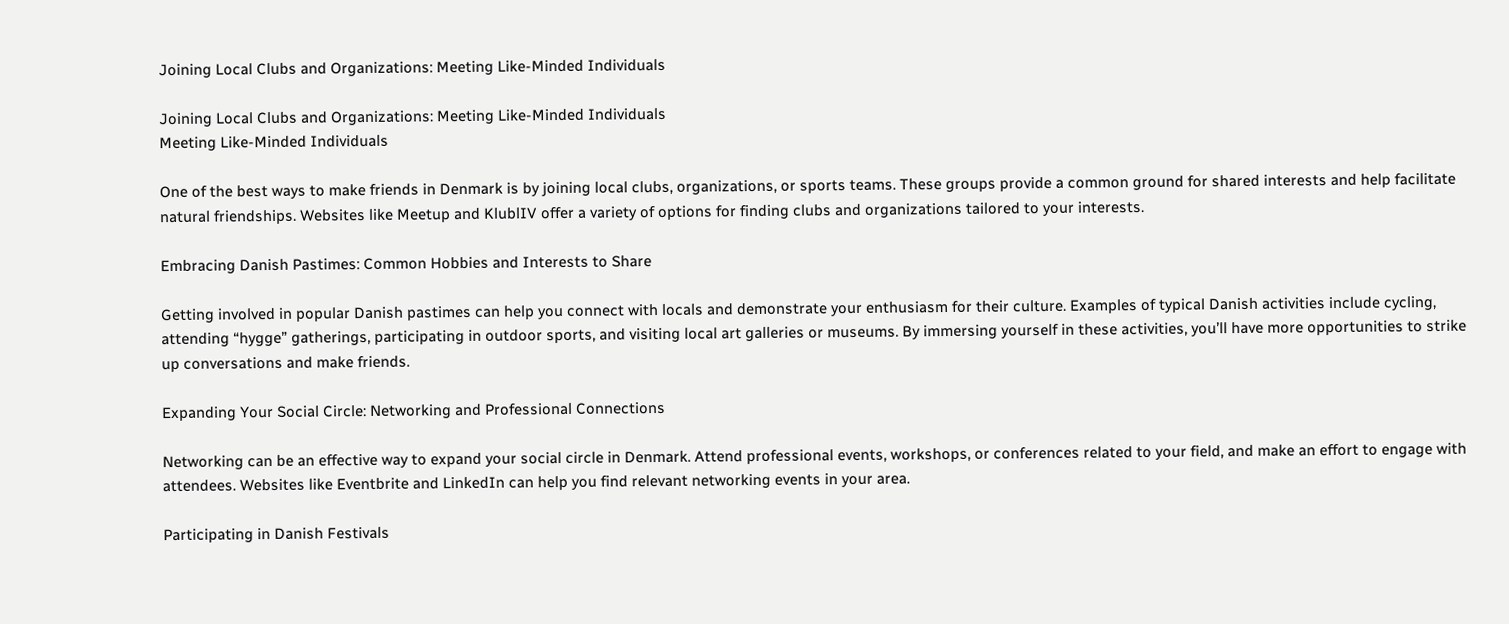Joining Local Clubs and Organizations: Meeting Like-Minded Individuals

Joining Local Clubs and Organizations: Meeting Like-Minded Individuals
Meeting Like-Minded Individuals

One of the best ways to make friends in Denmark is by joining local clubs, organizations, or sports teams. These groups provide a common ground for shared interests and help facilitate natural friendships. Websites like Meetup and KlublIV offer a variety of options for finding clubs and organizations tailored to your interests.

Embracing Danish Pastimes: Common Hobbies and Interests to Share

Getting involved in popular Danish pastimes can help you connect with locals and demonstrate your enthusiasm for their culture. Examples of typical Danish activities include cycling, attending “hygge” gatherings, participating in outdoor sports, and visiting local art galleries or museums. By immersing yourself in these activities, you’ll have more opportunities to strike up conversations and make friends.

Expanding Your Social Circle: Networking and Professional Connections

Networking can be an effective way to expand your social circle in Denmark. Attend professional events, workshops, or conferences related to your field, and make an effort to engage with attendees. Websites like Eventbrite and LinkedIn can help you find relevant networking events in your area.

Participating in Danish Festivals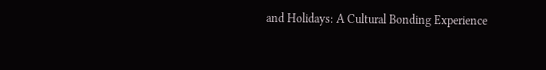and Holidays: A Cultural Bonding Experience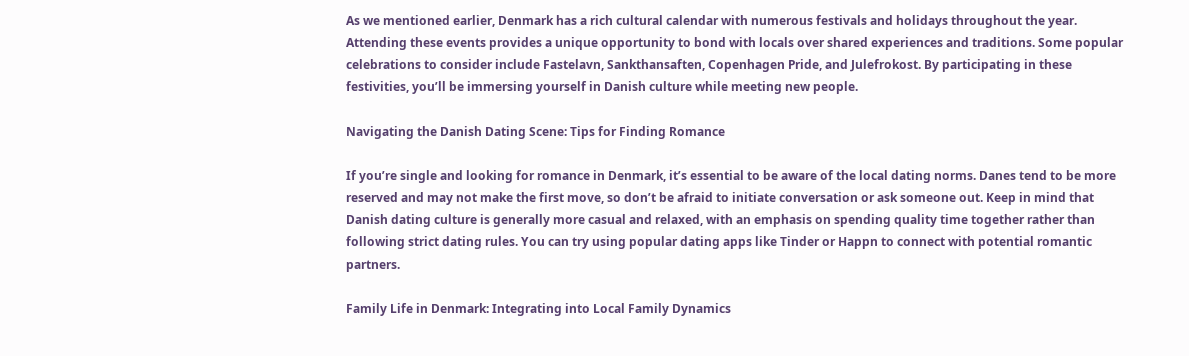As we mentioned earlier, Denmark has a rich cultural calendar with numerous festivals and holidays throughout the year. Attending these events provides a unique opportunity to bond with locals over shared experiences and traditions. Some popular celebrations to consider include Fastelavn, Sankthansaften, Copenhagen Pride, and Julefrokost. By participating in these festivities, you’ll be immersing yourself in Danish culture while meeting new people.

Navigating the Danish Dating Scene: Tips for Finding Romance

If you’re single and looking for romance in Denmark, it’s essential to be aware of the local dating norms. Danes tend to be more reserved and may not make the first move, so don’t be afraid to initiate conversation or ask someone out. Keep in mind that Danish dating culture is generally more casual and relaxed, with an emphasis on spending quality time together rather than following strict dating rules. You can try using popular dating apps like Tinder or Happn to connect with potential romantic partners.

Family Life in Denmark: Integrating into Local Family Dynamics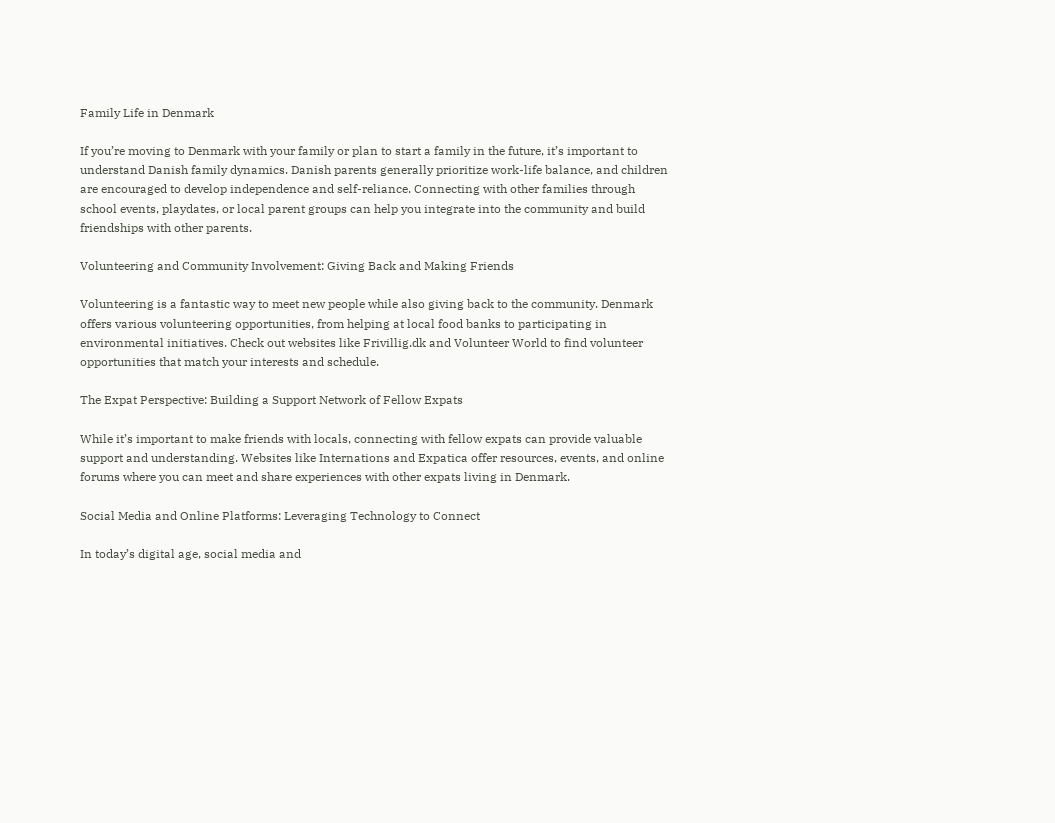Family Life in Denmark

If you’re moving to Denmark with your family or plan to start a family in the future, it’s important to understand Danish family dynamics. Danish parents generally prioritize work-life balance, and children are encouraged to develop independence and self-reliance. Connecting with other families through school events, playdates, or local parent groups can help you integrate into the community and build friendships with other parents.

Volunteering and Community Involvement: Giving Back and Making Friends

Volunteering is a fantastic way to meet new people while also giving back to the community. Denmark offers various volunteering opportunities, from helping at local food banks to participating in environmental initiatives. Check out websites like Frivillig.dk and Volunteer World to find volunteer opportunities that match your interests and schedule.

The Expat Perspective: Building a Support Network of Fellow Expats

While it’s important to make friends with locals, connecting with fellow expats can provide valuable support and understanding. Websites like Internations and Expatica offer resources, events, and online forums where you can meet and share experiences with other expats living in Denmark.

Social Media and Online Platforms: Leveraging Technology to Connect

In today’s digital age, social media and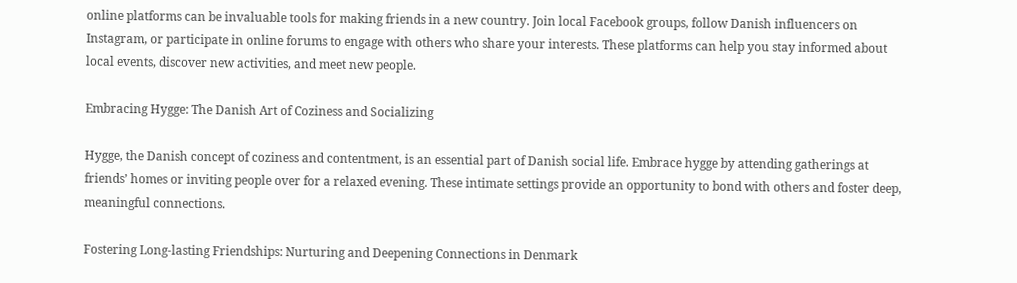online platforms can be invaluable tools for making friends in a new country. Join local Facebook groups, follow Danish influencers on Instagram, or participate in online forums to engage with others who share your interests. These platforms can help you stay informed about local events, discover new activities, and meet new people.

Embracing Hygge: The Danish Art of Coziness and Socializing

Hygge, the Danish concept of coziness and contentment, is an essential part of Danish social life. Embrace hygge by attending gatherings at friends’ homes or inviting people over for a relaxed evening. These intimate settings provide an opportunity to bond with others and foster deep, meaningful connections.

Fostering Long-lasting Friendships: Nurturing and Deepening Connections in Denmark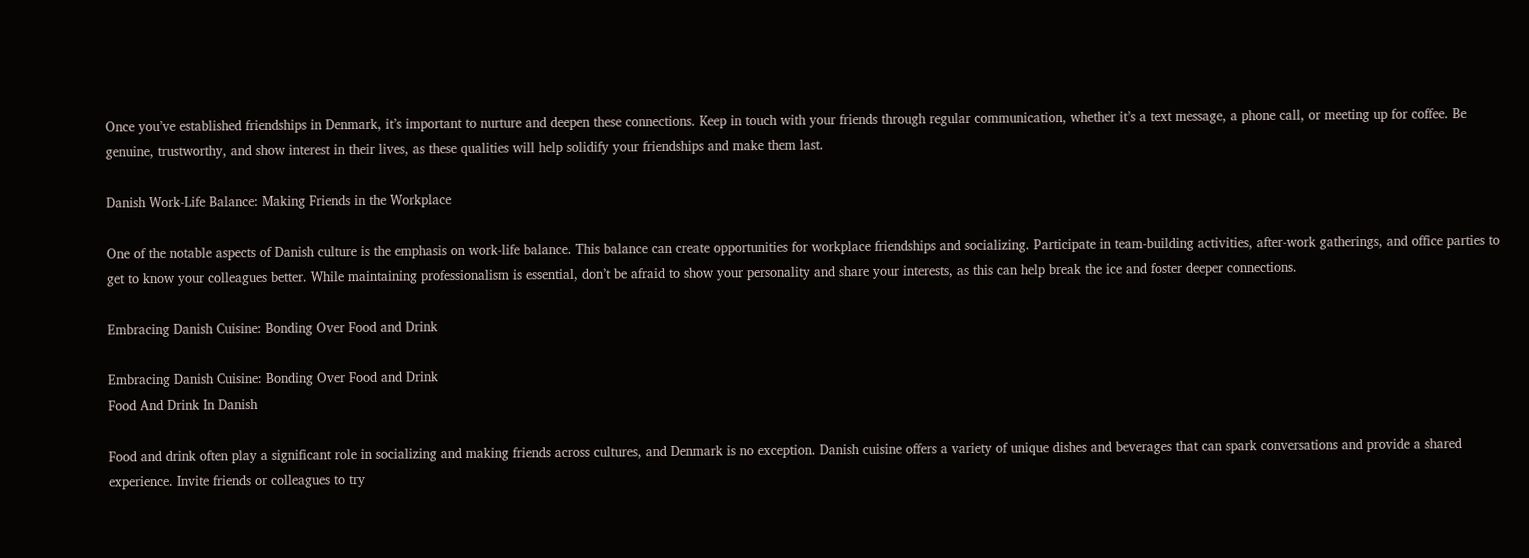Once you’ve established friendships in Denmark, it’s important to nurture and deepen these connections. Keep in touch with your friends through regular communication, whether it’s a text message, a phone call, or meeting up for coffee. Be genuine, trustworthy, and show interest in their lives, as these qualities will help solidify your friendships and make them last.

Danish Work-Life Balance: Making Friends in the Workplace

One of the notable aspects of Danish culture is the emphasis on work-life balance. This balance can create opportunities for workplace friendships and socializing. Participate in team-building activities, after-work gatherings, and office parties to get to know your colleagues better. While maintaining professionalism is essential, don’t be afraid to show your personality and share your interests, as this can help break the ice and foster deeper connections.

Embracing Danish Cuisine: Bonding Over Food and Drink

Embracing Danish Cuisine: Bonding Over Food and Drink
Food And Drink In Danish

Food and drink often play a significant role in socializing and making friends across cultures, and Denmark is no exception. Danish cuisine offers a variety of unique dishes and beverages that can spark conversations and provide a shared experience. Invite friends or colleagues to try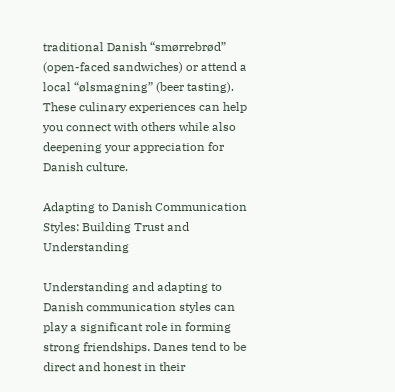traditional Danish “smørrebrød” (open-faced sandwiches) or attend a local “ølsmagning” (beer tasting). These culinary experiences can help you connect with others while also deepening your appreciation for Danish culture.

Adapting to Danish Communication Styles: Building Trust and Understanding

Understanding and adapting to Danish communication styles can play a significant role in forming strong friendships. Danes tend to be direct and honest in their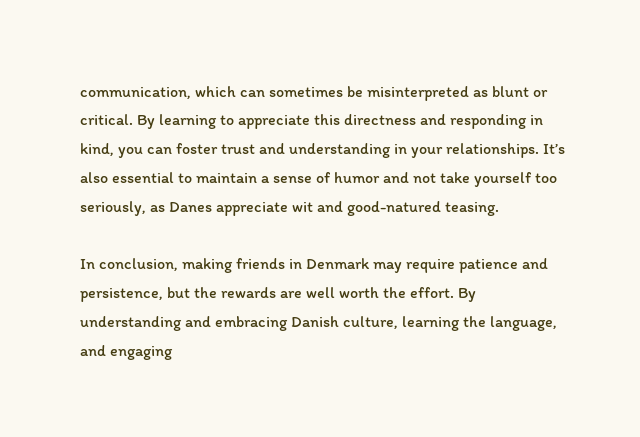communication, which can sometimes be misinterpreted as blunt or critical. By learning to appreciate this directness and responding in kind, you can foster trust and understanding in your relationships. It’s also essential to maintain a sense of humor and not take yourself too seriously, as Danes appreciate wit and good-natured teasing.

In conclusion, making friends in Denmark may require patience and persistence, but the rewards are well worth the effort. By understanding and embracing Danish culture, learning the language, and engaging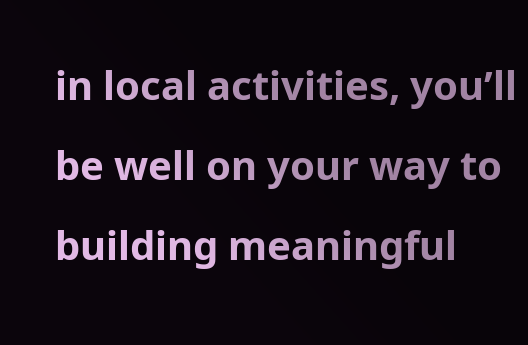in local activities, you’ll be well on your way to building meaningful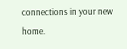connections in your new home.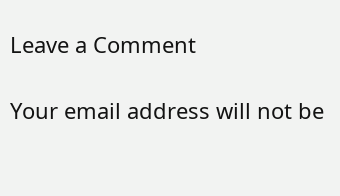Leave a Comment

Your email address will not be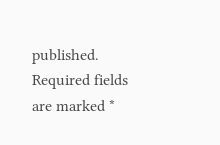published. Required fields are marked *